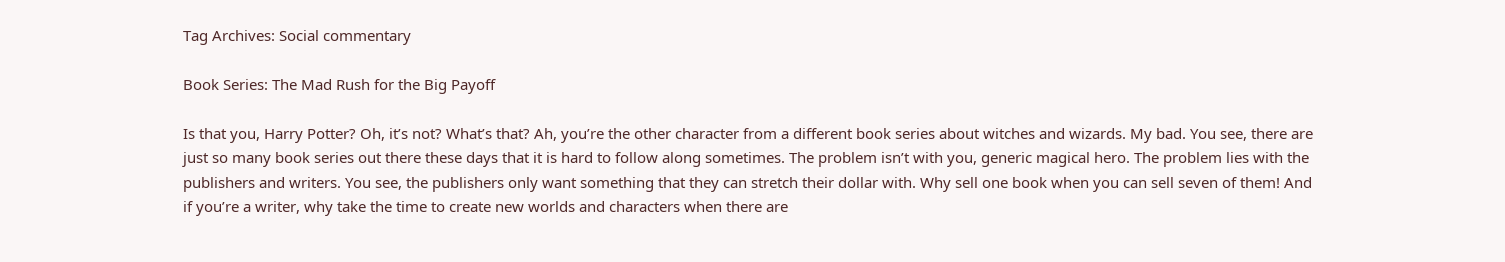Tag Archives: Social commentary

Book Series: The Mad Rush for the Big Payoff

Is that you, Harry Potter? Oh, it’s not? What’s that? Ah, you’re the other character from a different book series about witches and wizards. My bad. You see, there are just so many book series out there these days that it is hard to follow along sometimes. The problem isn’t with you, generic magical hero. The problem lies with the publishers and writers. You see, the publishers only want something that they can stretch their dollar with. Why sell one book when you can sell seven of them! And if you’re a writer, why take the time to create new worlds and characters when there are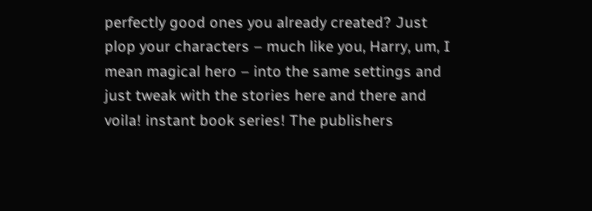perfectly good ones you already created? Just plop your characters – much like you, Harry, um, I mean magical hero – into the same settings and just tweak with the stories here and there and voila! instant book series! The publishers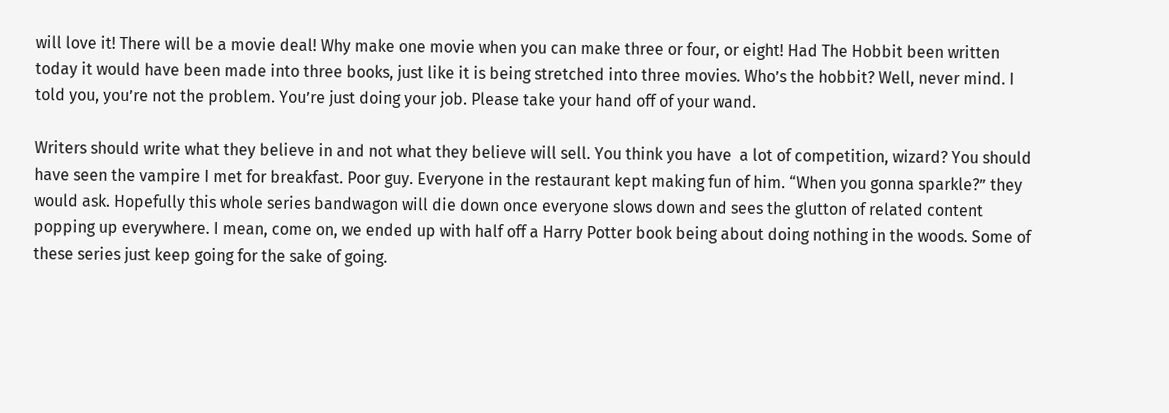will love it! There will be a movie deal! Why make one movie when you can make three or four, or eight! Had The Hobbit been written today it would have been made into three books, just like it is being stretched into three movies. Who’s the hobbit? Well, never mind. I told you, you’re not the problem. You’re just doing your job. Please take your hand off of your wand.

Writers should write what they believe in and not what they believe will sell. You think you have  a lot of competition, wizard? You should have seen the vampire I met for breakfast. Poor guy. Everyone in the restaurant kept making fun of him. “When you gonna sparkle?” they would ask. Hopefully this whole series bandwagon will die down once everyone slows down and sees the glutton of related content popping up everywhere. I mean, come on, we ended up with half off a Harry Potter book being about doing nothing in the woods. Some of these series just keep going for the sake of going.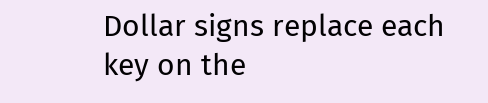Dollar signs replace each key on the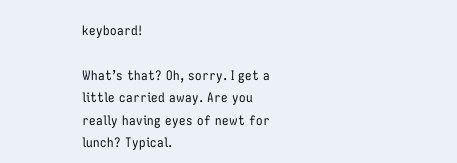keyboard!

What’s that? Oh, sorry. I get a little carried away. Are you really having eyes of newt for lunch? Typical.